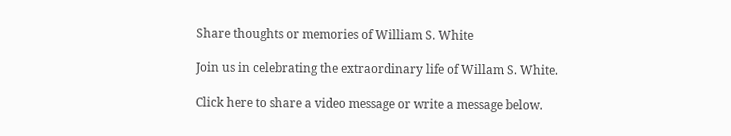Share thoughts or memories of William S. White

Join us in celebrating the extraordinary life of Willam S. White.

Click here to share a video message or write a message below.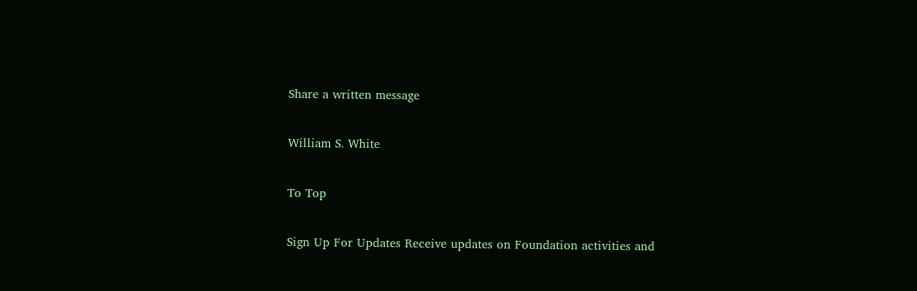Share a written message

William S. White

To Top

Sign Up For Updates Receive updates on Foundation activities and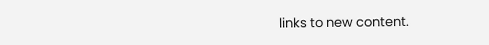links to new content.